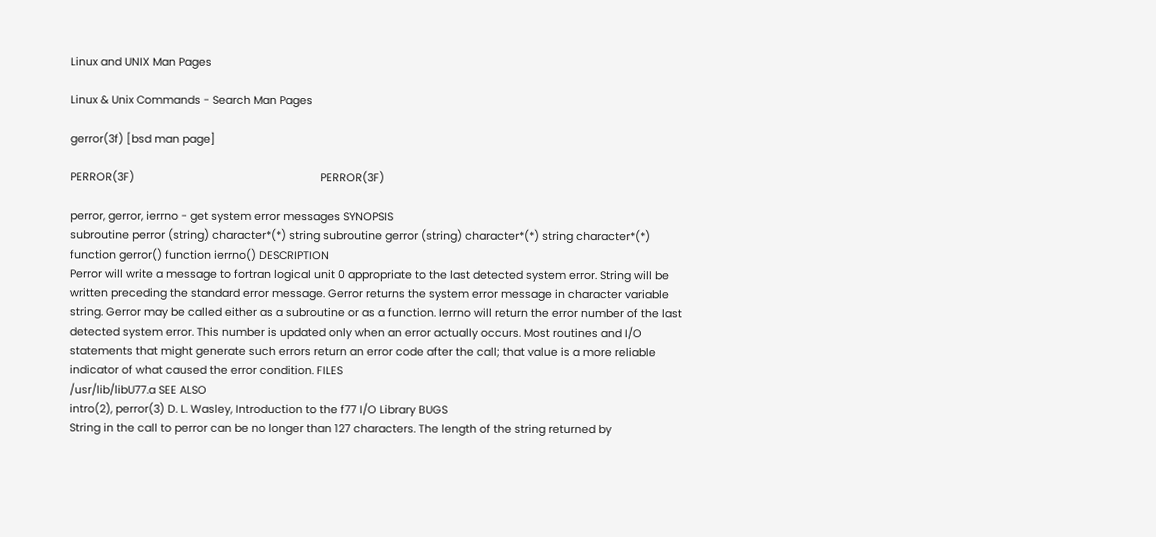Linux and UNIX Man Pages

Linux & Unix Commands - Search Man Pages

gerror(3f) [bsd man page]

PERROR(3F)                                                              PERROR(3F)

perror, gerror, ierrno - get system error messages SYNOPSIS
subroutine perror (string) character*(*) string subroutine gerror (string) character*(*) string character*(*) function gerror() function ierrno() DESCRIPTION
Perror will write a message to fortran logical unit 0 appropriate to the last detected system error. String will be written preceding the standard error message. Gerror returns the system error message in character variable string. Gerror may be called either as a subroutine or as a function. Ierrno will return the error number of the last detected system error. This number is updated only when an error actually occurs. Most routines and I/O statements that might generate such errors return an error code after the call; that value is a more reliable indicator of what caused the error condition. FILES
/usr/lib/libU77.a SEE ALSO
intro(2), perror(3) D. L. Wasley, Introduction to the f77 I/O Library BUGS
String in the call to perror can be no longer than 127 characters. The length of the string returned by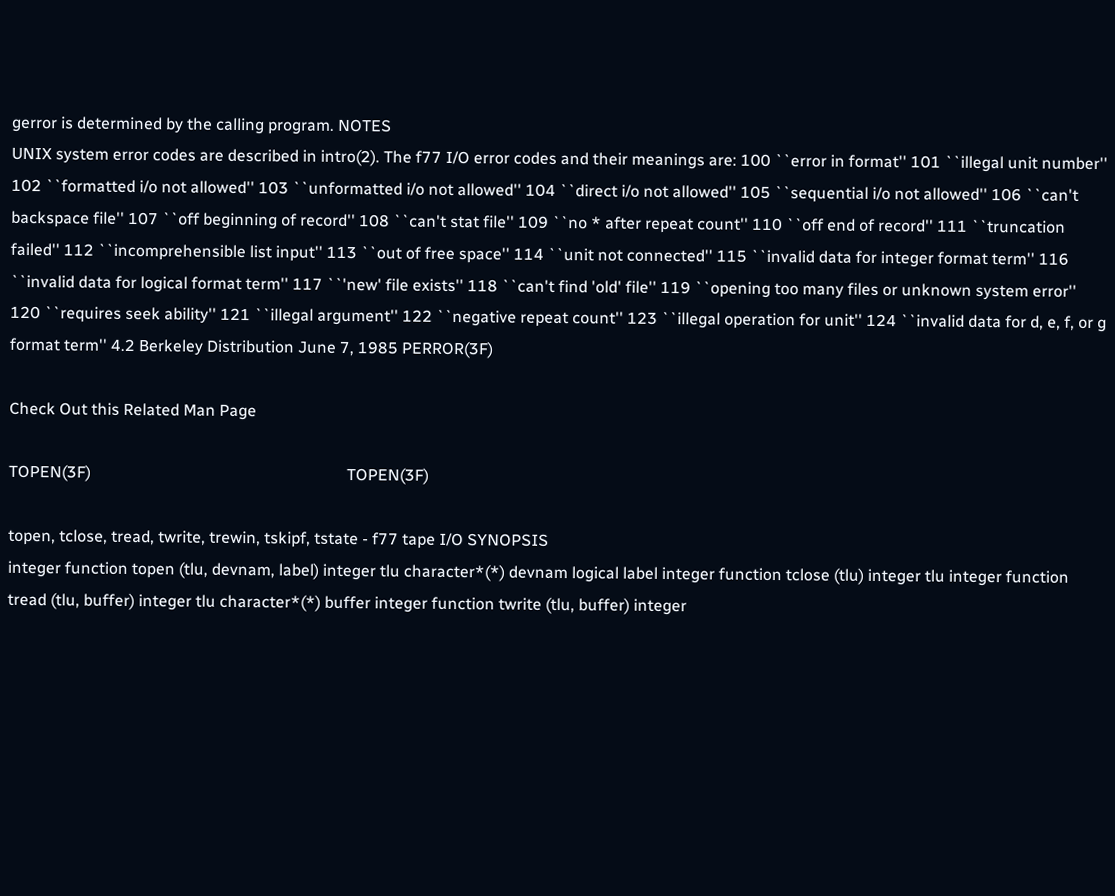gerror is determined by the calling program. NOTES
UNIX system error codes are described in intro(2). The f77 I/O error codes and their meanings are: 100 ``error in format'' 101 ``illegal unit number'' 102 ``formatted i/o not allowed'' 103 ``unformatted i/o not allowed'' 104 ``direct i/o not allowed'' 105 ``sequential i/o not allowed'' 106 ``can't backspace file'' 107 ``off beginning of record'' 108 ``can't stat file'' 109 ``no * after repeat count'' 110 ``off end of record'' 111 ``truncation failed'' 112 ``incomprehensible list input'' 113 ``out of free space'' 114 ``unit not connected'' 115 ``invalid data for integer format term'' 116 ``invalid data for logical format term'' 117 ``'new' file exists'' 118 ``can't find 'old' file'' 119 ``opening too many files or unknown system error'' 120 ``requires seek ability'' 121 ``illegal argument'' 122 ``negative repeat count'' 123 ``illegal operation for unit'' 124 ``invalid data for d, e, f, or g format term'' 4.2 Berkeley Distribution June 7, 1985 PERROR(3F)

Check Out this Related Man Page

TOPEN(3F)                                                                TOPEN(3F)

topen, tclose, tread, twrite, trewin, tskipf, tstate - f77 tape I/O SYNOPSIS
integer function topen (tlu, devnam, label) integer tlu character*(*) devnam logical label integer function tclose (tlu) integer tlu integer function tread (tlu, buffer) integer tlu character*(*) buffer integer function twrite (tlu, buffer) integer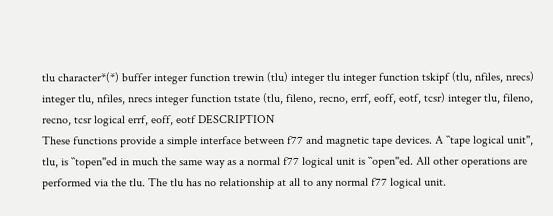tlu character*(*) buffer integer function trewin (tlu) integer tlu integer function tskipf (tlu, nfiles, nrecs) integer tlu, nfiles, nrecs integer function tstate (tlu, fileno, recno, errf, eoff, eotf, tcsr) integer tlu, fileno, recno, tcsr logical errf, eoff, eotf DESCRIPTION
These functions provide a simple interface between f77 and magnetic tape devices. A ``tape logical unit'', tlu, is ``topen''ed in much the same way as a normal f77 logical unit is ``open''ed. All other operations are performed via the tlu. The tlu has no relationship at all to any normal f77 logical unit.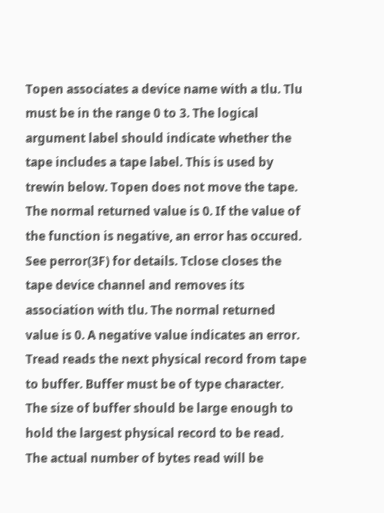Topen associates a device name with a tlu. Tlu must be in the range 0 to 3. The logical argument label should indicate whether the tape includes a tape label. This is used by trewin below. Topen does not move the tape. The normal returned value is 0. If the value of the function is negative, an error has occured. See perror(3F) for details. Tclose closes the tape device channel and removes its association with tlu. The normal returned value is 0. A negative value indicates an error. Tread reads the next physical record from tape to buffer. Buffer must be of type character. The size of buffer should be large enough to hold the largest physical record to be read. The actual number of bytes read will be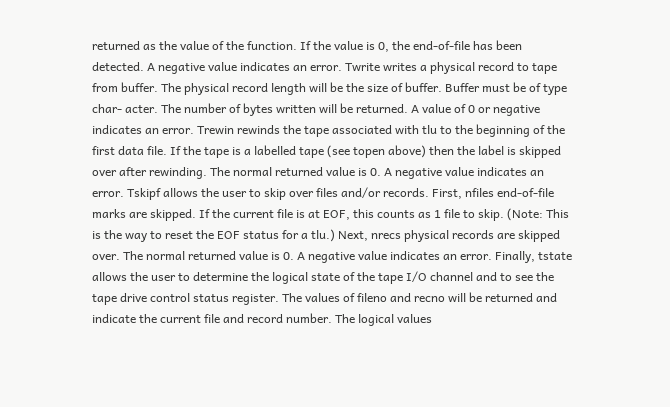returned as the value of the function. If the value is 0, the end-of-file has been detected. A negative value indicates an error. Twrite writes a physical record to tape from buffer. The physical record length will be the size of buffer. Buffer must be of type char- acter. The number of bytes written will be returned. A value of 0 or negative indicates an error. Trewin rewinds the tape associated with tlu to the beginning of the first data file. If the tape is a labelled tape (see topen above) then the label is skipped over after rewinding. The normal returned value is 0. A negative value indicates an error. Tskipf allows the user to skip over files and/or records. First, nfiles end-of-file marks are skipped. If the current file is at EOF, this counts as 1 file to skip. (Note: This is the way to reset the EOF status for a tlu.) Next, nrecs physical records are skipped over. The normal returned value is 0. A negative value indicates an error. Finally, tstate allows the user to determine the logical state of the tape I/O channel and to see the tape drive control status register. The values of fileno and recno will be returned and indicate the current file and record number. The logical values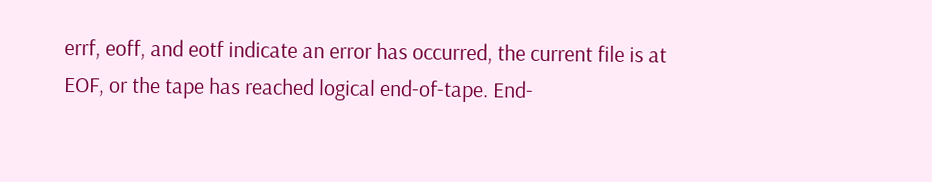errf, eoff, and eotf indicate an error has occurred, the current file is at EOF, or the tape has reached logical end-of-tape. End-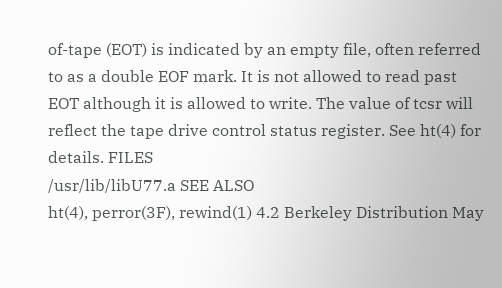of-tape (EOT) is indicated by an empty file, often referred to as a double EOF mark. It is not allowed to read past EOT although it is allowed to write. The value of tcsr will reflect the tape drive control status register. See ht(4) for details. FILES
/usr/lib/libU77.a SEE ALSO
ht(4), perror(3F), rewind(1) 4.2 Berkeley Distribution May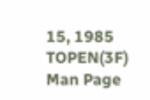15, 1985 TOPEN(3F)
Man Page